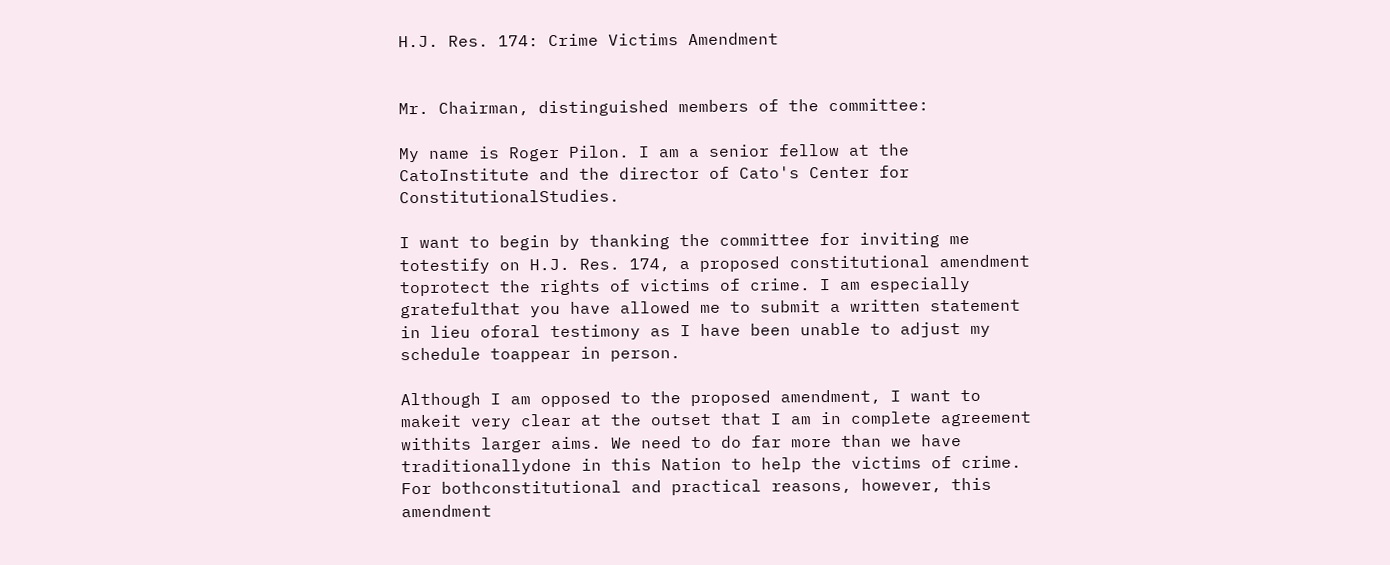H.J. Res. 174: Crime Victims Amendment


Mr. Chairman, distinguished members of the committee:

My name is Roger Pilon. I am a senior fellow at the CatoInstitute and the director of Cato's Center for ConstitutionalStudies.

I want to begin by thanking the committee for inviting me totestify on H.J. Res. 174, a proposed constitutional amendment toprotect the rights of victims of crime. I am especially gratefulthat you have allowed me to submit a written statement in lieu oforal testimony as I have been unable to adjust my schedule toappear in person.

Although I am opposed to the proposed amendment, I want to makeit very clear at the outset that I am in complete agreement withits larger aims. We need to do far more than we have traditionallydone in this Nation to help the victims of crime. For bothconstitutional and practical reasons, however, this amendment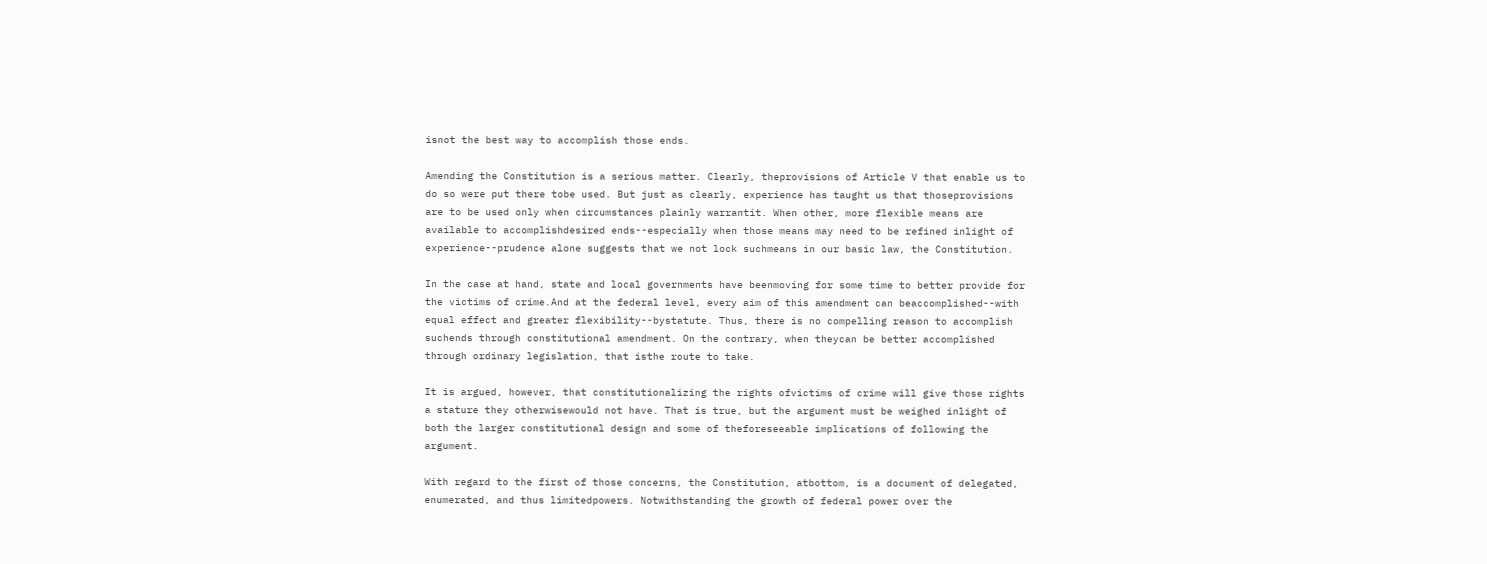isnot the best way to accomplish those ends.

Amending the Constitution is a serious matter. Clearly, theprovisions of Article V that enable us to do so were put there tobe used. But just as clearly, experience has taught us that thoseprovisions are to be used only when circumstances plainly warrantit. When other, more flexible means are available to accomplishdesired ends--especially when those means may need to be refined inlight of experience--prudence alone suggests that we not lock suchmeans in our basic law, the Constitution.

In the case at hand, state and local governments have beenmoving for some time to better provide for the victims of crime.And at the federal level, every aim of this amendment can beaccomplished--with equal effect and greater flexibility--bystatute. Thus, there is no compelling reason to accomplish suchends through constitutional amendment. On the contrary, when theycan be better accomplished through ordinary legislation, that isthe route to take.

It is argued, however, that constitutionalizing the rights ofvictims of crime will give those rights a stature they otherwisewould not have. That is true, but the argument must be weighed inlight of both the larger constitutional design and some of theforeseeable implications of following the argument.

With regard to the first of those concerns, the Constitution, atbottom, is a document of delegated, enumerated, and thus limitedpowers. Notwithstanding the growth of federal power over the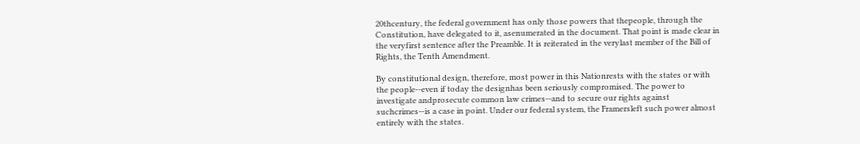20thcentury, the federal government has only those powers that thepeople, through the Constitution, have delegated to it, asenumerated in the document. That point is made clear in the veryfirst sentence after the Preamble. It is reiterated in the verylast member of the Bill of Rights, the Tenth Amendment.

By constitutional design, therefore, most power in this Nationrests with the states or with the people--even if today the designhas been seriously compromised. The power to investigate andprosecute common law crimes--and to secure our rights against suchcrimes--is a case in point. Under our federal system, the Framersleft such power almost entirely with the states.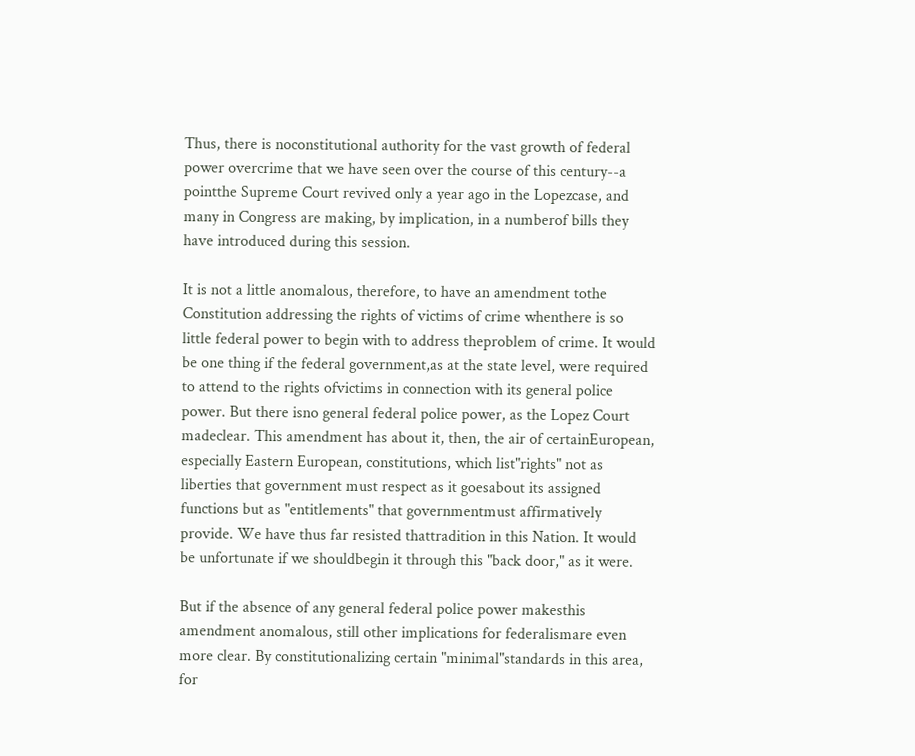Thus, there is noconstitutional authority for the vast growth of federal power overcrime that we have seen over the course of this century--a pointthe Supreme Court revived only a year ago in the Lopezcase, and many in Congress are making, by implication, in a numberof bills they have introduced during this session.

It is not a little anomalous, therefore, to have an amendment tothe Constitution addressing the rights of victims of crime whenthere is so little federal power to begin with to address theproblem of crime. It would be one thing if the federal government,as at the state level, were required to attend to the rights ofvictims in connection with its general police power. But there isno general federal police power, as the Lopez Court madeclear. This amendment has about it, then, the air of certainEuropean, especially Eastern European, constitutions, which list"rights" not as liberties that government must respect as it goesabout its assigned functions but as "entitlements" that governmentmust affirmatively provide. We have thus far resisted thattradition in this Nation. It would be unfortunate if we shouldbegin it through this "back door," as it were.

But if the absence of any general federal police power makesthis amendment anomalous, still other implications for federalismare even more clear. By constitutionalizing certain "minimal"standards in this area, for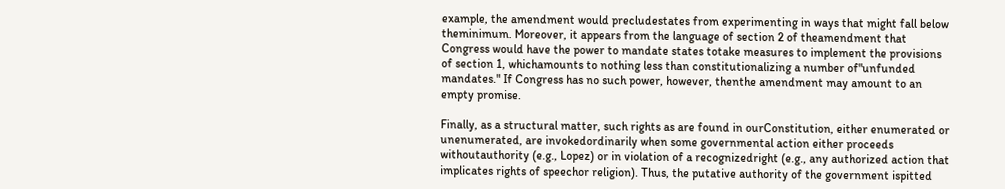example, the amendment would precludestates from experimenting in ways that might fall below theminimum. Moreover, it appears from the language of section 2 of theamendment that Congress would have the power to mandate states totake measures to implement the provisions of section 1, whichamounts to nothing less than constitutionalizing a number of"unfunded mandates." If Congress has no such power, however, thenthe amendment may amount to an empty promise.

Finally, as a structural matter, such rights as are found in ourConstitution, either enumerated or unenumerated, are invokedordinarily when some governmental action either proceeds withoutauthority (e.g., Lopez) or in violation of a recognizedright (e.g., any authorized action that implicates rights of speechor religion). Thus, the putative authority of the government ispitted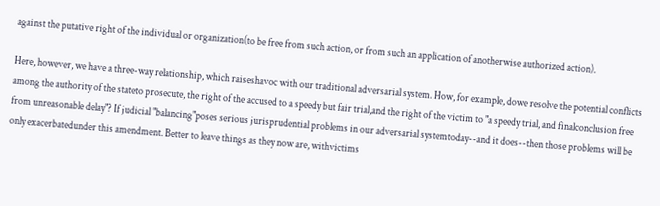against the putative right of the individual or organization(to be free from such action, or from such an application of anotherwise authorized action).

Here, however, we have a three-way relationship, which raiseshavoc with our traditional adversarial system. How, for example, dowe resolve the potential conflicts among the authority of the stateto prosecute, the right of the accused to a speedy but fair trial,and the right of the victim to "a speedy trial, and finalconclusion free from unreasonable delay"? If judicial "balancing"poses serious jurisprudential problems in our adversarial systemtoday--and it does--then those problems will be only exacerbatedunder this amendment. Better to leave things as they now are, withvictims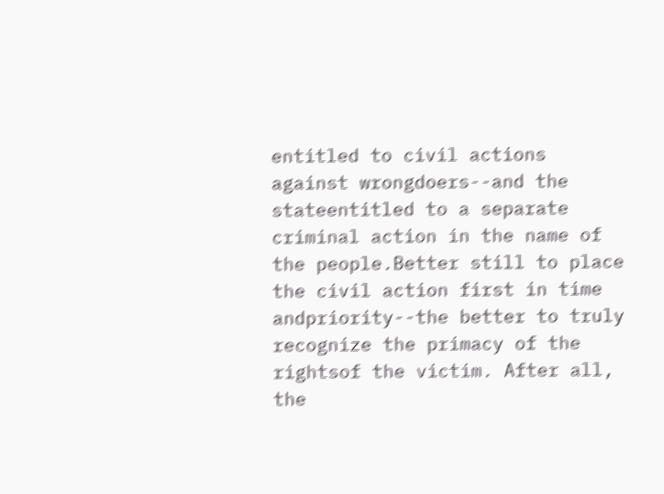entitled to civil actions against wrongdoers--and the stateentitled to a separate criminal action in the name of the people.Better still to place the civil action first in time andpriority--the better to truly recognize the primacy of the rightsof the victim. After all, the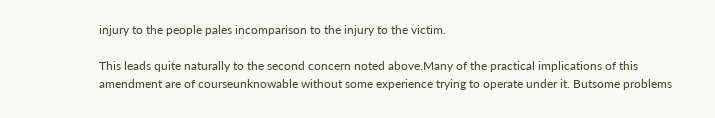injury to the people pales incomparison to the injury to the victim.

This leads quite naturally to the second concern noted above.Many of the practical implications of this amendment are of courseunknowable without some experience trying to operate under it. Butsome problems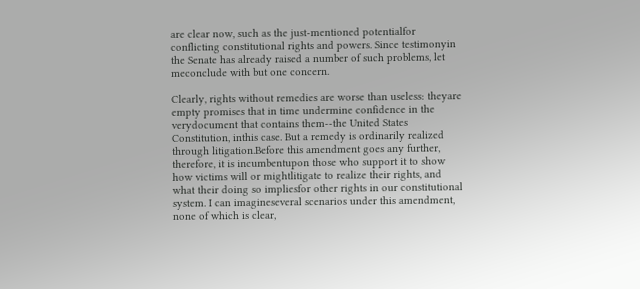are clear now, such as the just-mentioned potentialfor conflicting constitutional rights and powers. Since testimonyin the Senate has already raised a number of such problems, let meconclude with but one concern.

Clearly, rights without remedies are worse than useless: theyare empty promises that in time undermine confidence in the verydocument that contains them--the United States Constitution, inthis case. But a remedy is ordinarily realized through litigation.Before this amendment goes any further, therefore, it is incumbentupon those who support it to show how victims will or mightlitigate to realize their rights, and what their doing so impliesfor other rights in our constitutional system. I can imagineseveral scenarios under this amendment, none of which is clear,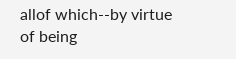allof which--by virtue of being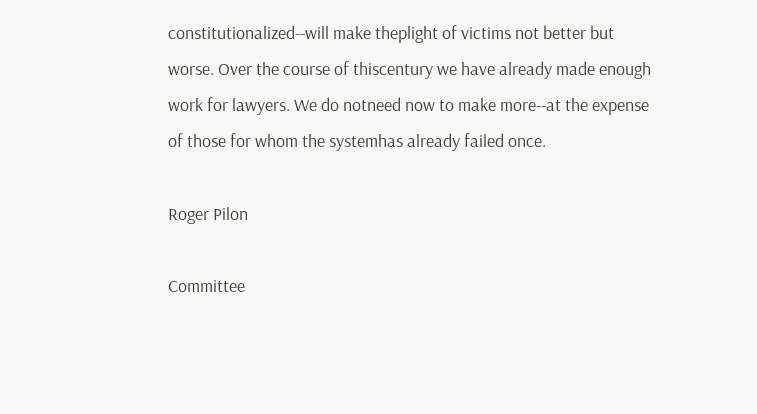constitutionalized--will make theplight of victims not better but worse. Over the course of thiscentury we have already made enough work for lawyers. We do notneed now to make more--at the expense of those for whom the systemhas already failed once.

Roger Pilon

Committee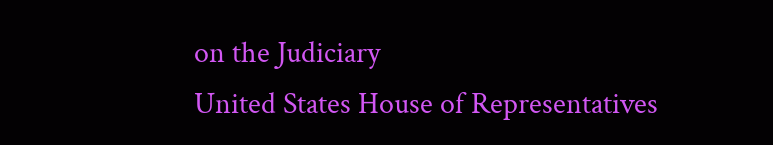on the Judiciary
United States House of Representatives